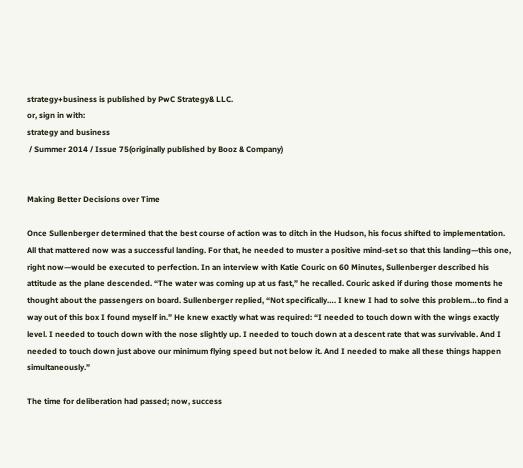strategy+business is published by PwC Strategy& LLC.
or, sign in with:
strategy and business
 / Summer 2014 / Issue 75(originally published by Booz & Company)


Making Better Decisions over Time

Once Sullenberger determined that the best course of action was to ditch in the Hudson, his focus shifted to implementation. All that mattered now was a successful landing. For that, he needed to muster a positive mind-set so that this landing—this one, right now—would be executed to perfection. In an interview with Katie Couric on 60 Minutes, Sullenberger described his attitude as the plane descended. “The water was coming up at us fast,” he recalled. Couric asked if during those moments he thought about the passengers on board. Sullenberger replied, “Not specifically…. I knew I had to solve this problem…to find a way out of this box I found myself in.” He knew exactly what was required: “I needed to touch down with the wings exactly level. I needed to touch down with the nose slightly up. I needed to touch down at a descent rate that was survivable. And I needed to touch down just above our minimum flying speed but not below it. And I needed to make all these things happen simultaneously.”

The time for deliberation had passed; now, success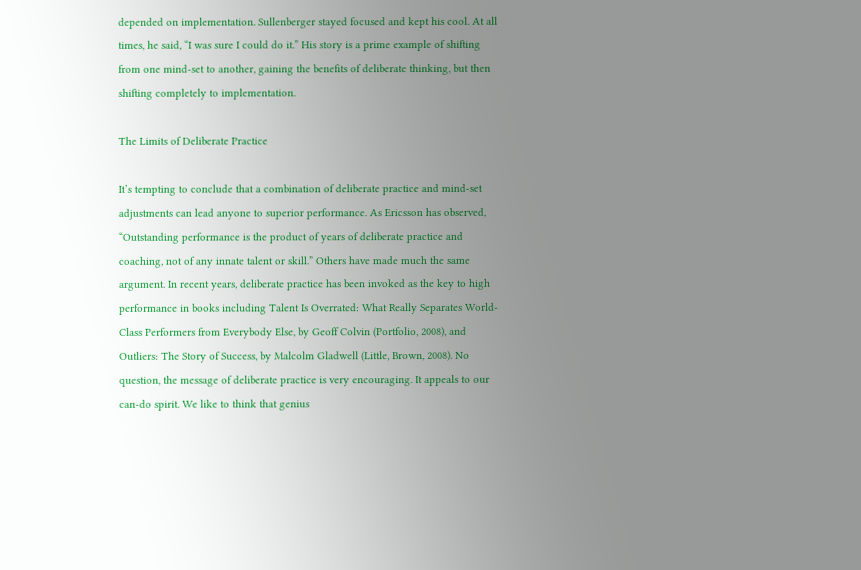depended on implementation. Sullenberger stayed focused and kept his cool. At all times, he said, “I was sure I could do it.” His story is a prime example of shifting from one mind-set to another, gaining the benefits of deliberate thinking, but then shifting completely to implementation.

The Limits of Deliberate Practice

It’s tempting to conclude that a combination of deliberate practice and mind-set adjustments can lead anyone to superior performance. As Ericsson has observed, “Outstanding performance is the product of years of deliberate practice and coaching, not of any innate talent or skill.” Others have made much the same argument. In recent years, deliberate practice has been invoked as the key to high performance in books including Talent Is Overrated: What Really Separates World-Class Performers from Everybody Else, by Geoff Colvin (Portfolio, 2008), and Outliers: The Story of Success, by Malcolm Gladwell (Little, Brown, 2008). No question, the message of deliberate practice is very encouraging. It appeals to our can-do spirit. We like to think that genius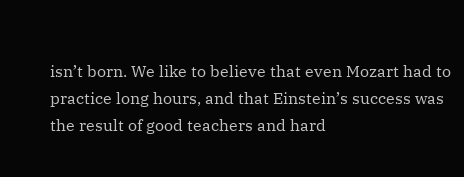isn’t born. We like to believe that even Mozart had to practice long hours, and that Einstein’s success was the result of good teachers and hard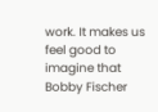work. It makes us feel good to imagine that Bobby Fischer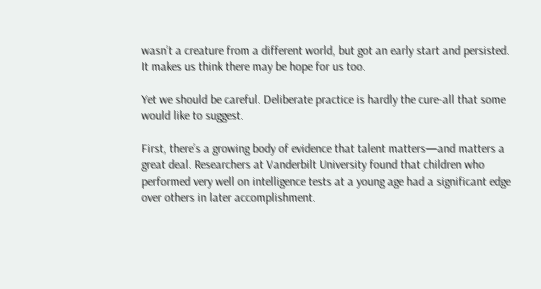wasn’t a creature from a different world, but got an early start and persisted. It makes us think there may be hope for us too.

Yet we should be careful. Deliberate practice is hardly the cure-all that some would like to suggest.

First, there’s a growing body of evidence that talent matters—and matters a great deal. Researchers at Vanderbilt University found that children who performed very well on intelligence tests at a young age had a significant edge over others in later accomplishment.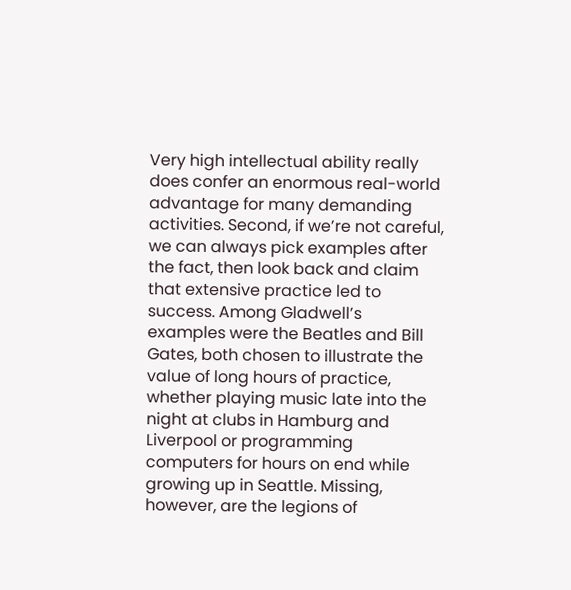Very high intellectual ability really does confer an enormous real-world advantage for many demanding activities. Second, if we’re not careful, we can always pick examples after the fact, then look back and claim that extensive practice led to success. Among Gladwell’s examples were the Beatles and Bill Gates, both chosen to illustrate the value of long hours of practice, whether playing music late into the night at clubs in Hamburg and Liverpool or programming computers for hours on end while growing up in Seattle. Missing, however, are the legions of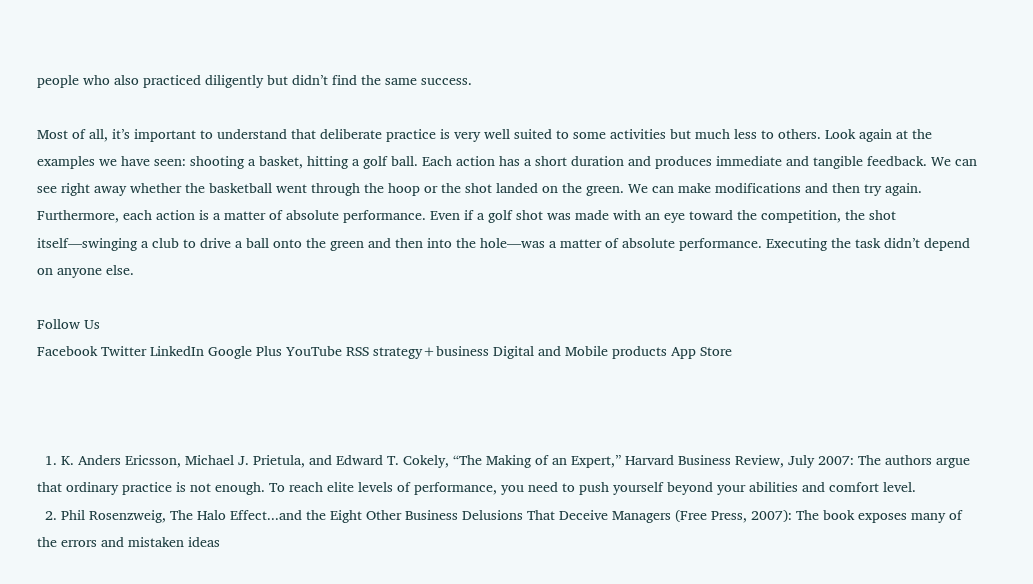people who also practiced diligently but didn’t find the same success.

Most of all, it’s important to understand that deliberate practice is very well suited to some activities but much less to others. Look again at the examples we have seen: shooting a basket, hitting a golf ball. Each action has a short duration and produces immediate and tangible feedback. We can see right away whether the basketball went through the hoop or the shot landed on the green. We can make modifications and then try again. Furthermore, each action is a matter of absolute performance. Even if a golf shot was made with an eye toward the competition, the shot itself—swinging a club to drive a ball onto the green and then into the hole—was a matter of absolute performance. Executing the task didn’t depend on anyone else.

Follow Us
Facebook Twitter LinkedIn Google Plus YouTube RSS strategy+business Digital and Mobile products App Store



  1. K. Anders Ericsson, Michael J. Prietula, and Edward T. Cokely, “The Making of an Expert,” Harvard Business Review, July 2007: The authors argue that ordinary practice is not enough. To reach elite levels of performance, you need to push yourself beyond your abilities and comfort level.
  2. Phil Rosenzweig, The Halo Effect...and the Eight Other Business Delusions That Deceive Managers (Free Press, 2007): The book exposes many of the errors and mistaken ideas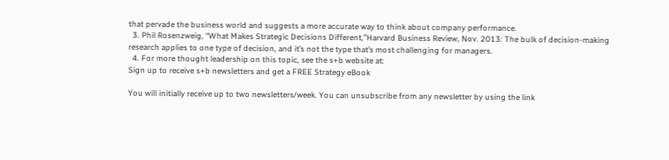that pervade the business world and suggests a more accurate way to think about company performance.
  3. Phil Rosenzweig, “What Makes Strategic Decisions Different,”Harvard Business Review, Nov. 2013: The bulk of decision-making research applies to one type of decision, and it’s not the type that’s most challenging for managers.
  4. For more thought leadership on this topic, see the s+b website at:
Sign up to receive s+b newsletters and get a FREE Strategy eBook

You will initially receive up to two newsletters/week. You can unsubscribe from any newsletter by using the link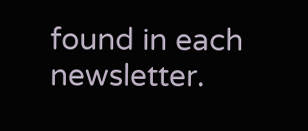found in each newsletter.